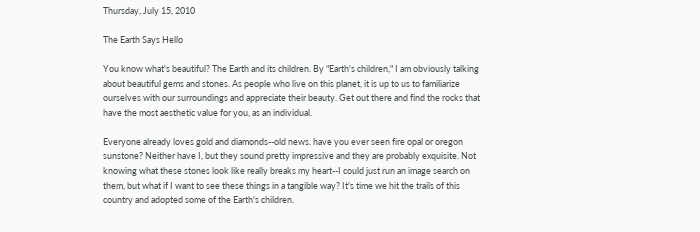Thursday, July 15, 2010

The Earth Says Hello

You know what's beautiful? The Earth and its children. By "Earth's children," I am obviously talking about beautiful gems and stones. As people who live on this planet, it is up to us to familiarize ourselves with our surroundings and appreciate their beauty. Get out there and find the rocks that have the most aesthetic value for you, as an individual.

Everyone already loves gold and diamonds--old news. have you ever seen fire opal or oregon sunstone? Neither have I, but they sound pretty impressive and they are probably exquisite. Not knowing what these stones look like really breaks my heart--I could just run an image search on them, but what if I want to see these things in a tangible way? It's time we hit the trails of this country and adopted some of the Earth's children.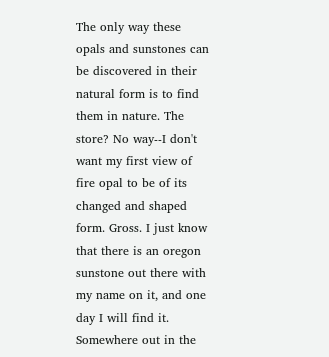The only way these opals and sunstones can be discovered in their natural form is to find them in nature. The store? No way--I don't want my first view of fire opal to be of its changed and shaped form. Gross. I just know that there is an oregon sunstone out there with my name on it, and one day I will find it. Somewhere out in the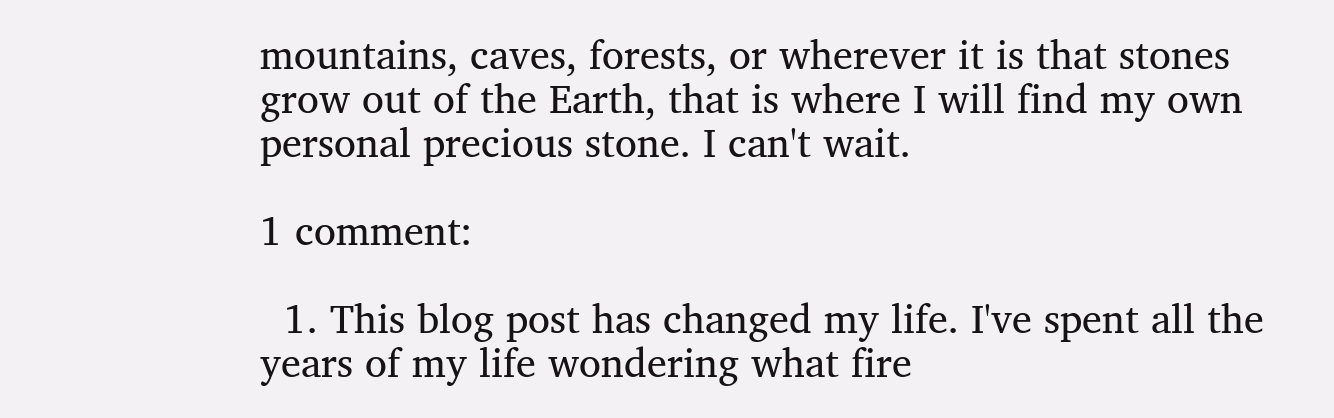mountains, caves, forests, or wherever it is that stones grow out of the Earth, that is where I will find my own personal precious stone. I can't wait.

1 comment:

  1. This blog post has changed my life. I've spent all the years of my life wondering what fire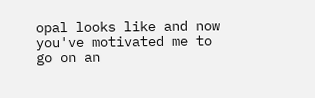opal looks like and now you've motivated me to go on an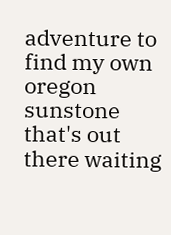adventure to find my own oregon sunstone that's out there waiting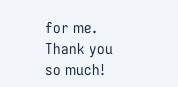for me. Thank you so much!